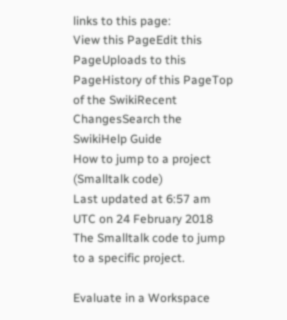links to this page:
View this PageEdit this PageUploads to this PageHistory of this PageTop of the SwikiRecent ChangesSearch the SwikiHelp Guide
How to jump to a project (Smalltalk code)
Last updated at 6:57 am UTC on 24 February 2018
The Smalltalk code to jump to a specific project.

Evaluate in a Workspace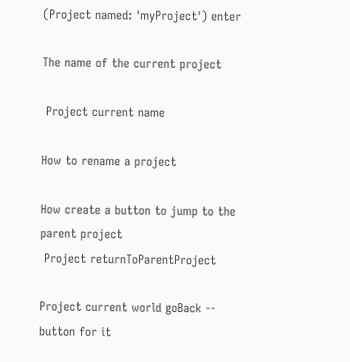(Project named: 'myProject') enter

The name of the current project

 Project current name

How to rename a project

How create a button to jump to the parent project
 Project returnToParentProject

Project current world goBack -- button for it